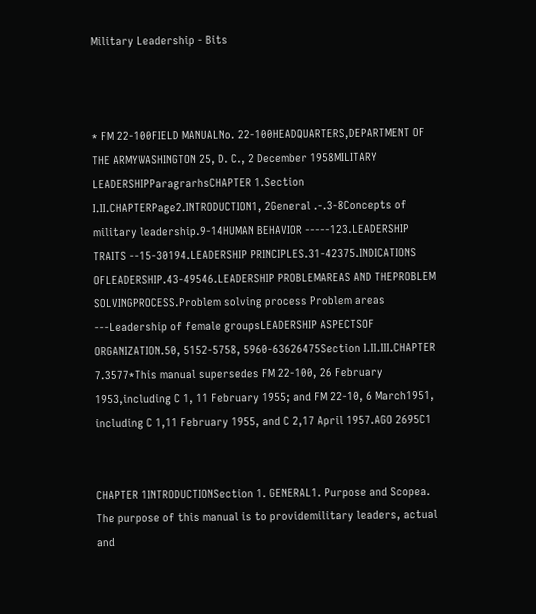Military Leadership - Bits



* FM 22-100FIELD MANUALNo. 22-100HEADQUARTERS,DEPARTMENT OF THE ARMYWASHINGTON 25, D. C., 2 December 1958MILITARY LEADERSHIPParagrarhsCHAPTER 1.Section I.II.CHAPTERPage2.INTRODUCTION1, 2General .-.3-8Concepts of military leadership.9-14HUMAN BEHAVIOR -----123.LEADERSHIP TRAITS --15-30194.LEADERSHIP PRINCIPLES.31-42375.INDICATIONS OFLEADERSHIP.43-49546.LEADERSHIP PROBLEMAREAS AND THEPROBLEM SOLVINGPROCESS.Problem solving process Problem areas ---Leadership of female groupsLEADERSHIP ASPECTSOF ORGANIZATION.50, 5152-5758, 5960-63626475Section I.II.III.CHAPTER 7.3577*This manual supersedes FM 22-100, 26 February 1953,including C 1, 11 February 1955; and FM 22-10, 6 March1951, including C 1,11 February 1955, and C 2,17 April 1957.AGO 2695C1


CHAPTER 1INTRODUCTIONSection 1. GENERAL1. Purpose and Scopea. The purpose of this manual is to providemilitary leaders, actual and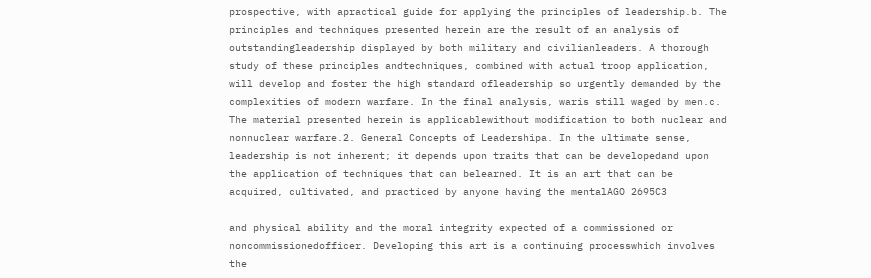prospective, with apractical guide for applying the principles of leadership.b. The principles and techniques presented herein are the result of an analysis of outstandingleadership displayed by both military and civilianleaders. A thorough study of these principles andtechniques, combined with actual troop application, will develop and foster the high standard ofleadership so urgently demanded by the complexities of modern warfare. In the final analysis, waris still waged by men.c. The material presented herein is applicablewithout modification to both nuclear and nonnuclear warfare.2. General Concepts of Leadershipa. In the ultimate sense, leadership is not inherent; it depends upon traits that can be developedand upon the application of techniques that can belearned. It is an art that can be acquired, cultivated, and practiced by anyone having the mentalAGO 2695C3

and physical ability and the moral integrity expected of a commissioned or noncommissionedofficer. Developing this art is a continuing processwhich involves the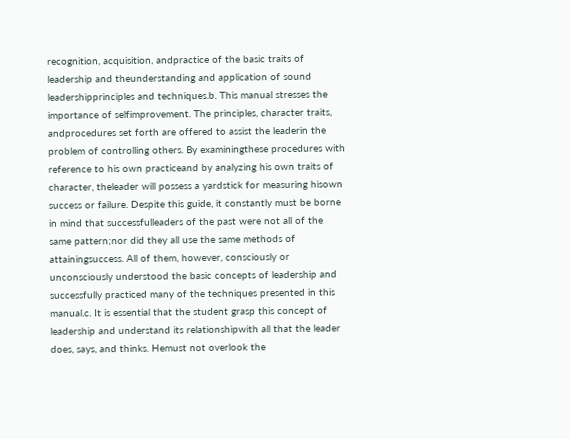recognition, acquisition, andpractice of the basic traits of leadership and theunderstanding and application of sound leadershipprinciples and techniques.b. This manual stresses the importance of selfimprovement. The principles, character traits, andprocedures set forth are offered to assist the leaderin the problem of controlling others. By examiningthese procedures with reference to his own practiceand by analyzing his own traits of character, theleader will possess a yardstick for measuring hisown success or failure. Despite this guide, it constantly must be borne in mind that successfulleaders of the past were not all of the same pattern;nor did they all use the same methods of attainingsuccess. All of them, however, consciously or unconsciously understood the basic concepts of leadership and successfully practiced many of the techniques presented in this manual.c. It is essential that the student grasp this concept of leadership and understand its relationshipwith all that the leader does, says, and thinks. Hemust not overlook the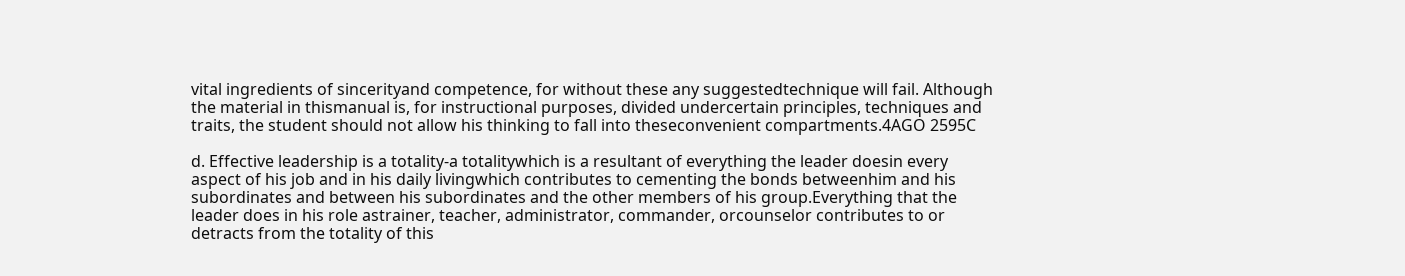vital ingredients of sincerityand competence, for without these any suggestedtechnique will fail. Although the material in thismanual is, for instructional purposes, divided undercertain principles, techniques and traits, the student should not allow his thinking to fall into theseconvenient compartments.4AGO 2595C

d. Effective leadership is a totality-a totalitywhich is a resultant of everything the leader doesin every aspect of his job and in his daily livingwhich contributes to cementing the bonds betweenhim and his subordinates and between his subordinates and the other members of his group.Everything that the leader does in his role astrainer, teacher, administrator, commander, orcounselor contributes to or detracts from the totality of this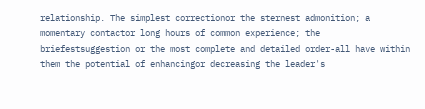relationship. The simplest correctionor the sternest admonition; a momentary contactor long hours of common experience; the briefestsuggestion or the most complete and detailed order-all have within them the potential of enhancingor decreasing the leader's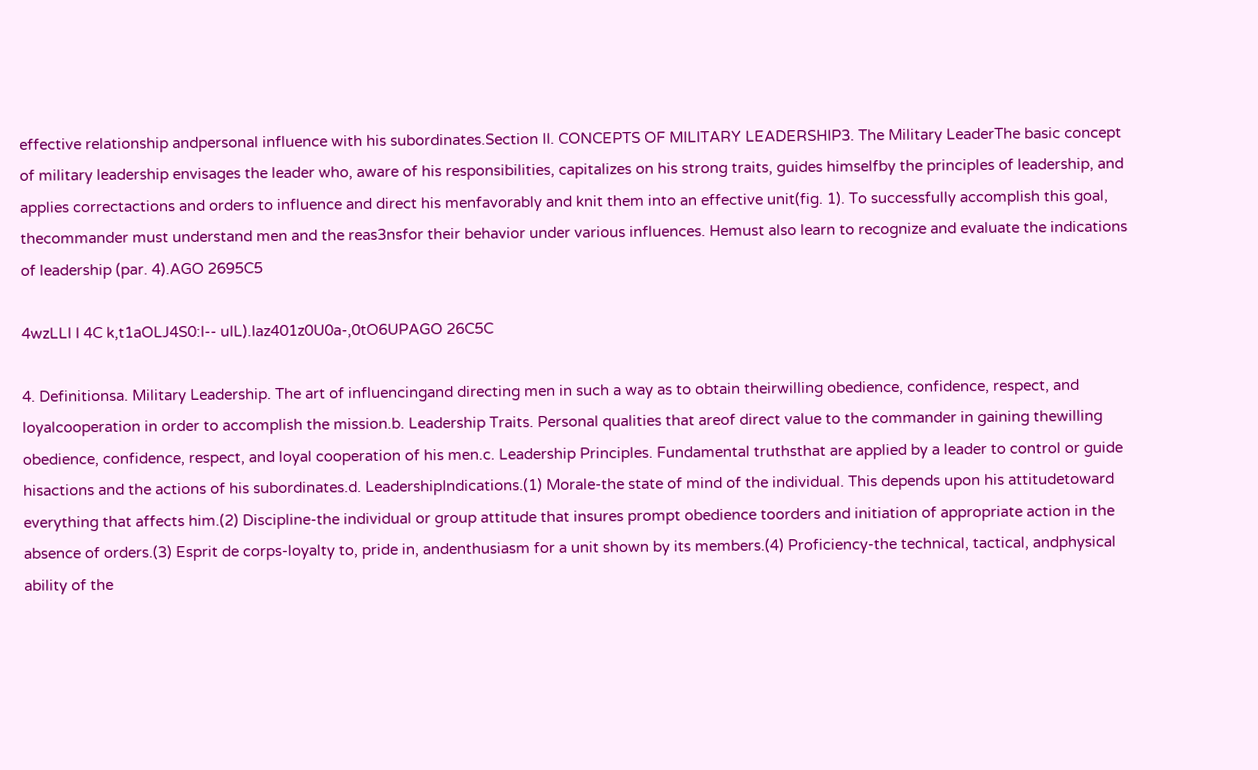effective relationship andpersonal influence with his subordinates.Section II. CONCEPTS OF MILITARY LEADERSHIP3. The Military LeaderThe basic concept of military leadership envisages the leader who, aware of his responsibilities, capitalizes on his strong traits, guides himselfby the principles of leadership, and applies correctactions and orders to influence and direct his menfavorably and knit them into an effective unit(fig. 1). To successfully accomplish this goal, thecommander must understand men and the reas3nsfor their behavior under various influences. Hemust also learn to recognize and evaluate the indications of leadership (par. 4).AGO 2695C5

4wzLLI I 4C k,t1aOLJ4S0:I-- uIL).Iaz401z0U0a-,0tO6UPAGO 26C5C

4. Definitionsa. Military Leadership. The art of influencingand directing men in such a way as to obtain theirwilling obedience, confidence, respect, and loyalcooperation in order to accomplish the mission.b. Leadership Traits. Personal qualities that areof direct value to the commander in gaining thewilling obedience, confidence, respect, and loyal cooperation of his men.c. Leadership Principles. Fundamental truthsthat are applied by a leader to control or guide hisactions and the actions of his subordinates.d. LeadershipIndications.(1) Morale-the state of mind of the individual. This depends upon his attitudetoward everything that affects him.(2) Discipline-the individual or group attitude that insures prompt obedience toorders and initiation of appropriate action in the absence of orders.(3) Esprit de corps-loyalty to, pride in, andenthusiasm for a unit shown by its members.(4) Proficiency-the technical, tactical, andphysical ability of the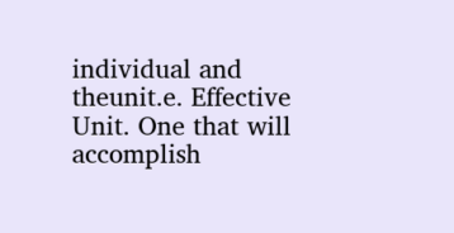individual and theunit.e. Effective Unit. One that will accomplish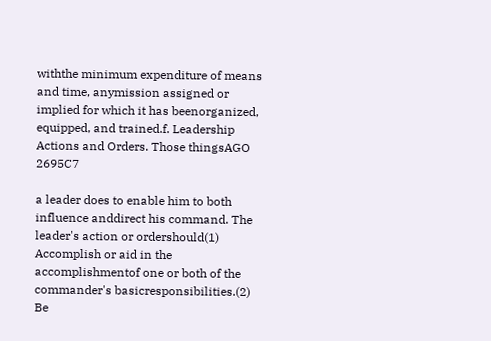withthe minimum expenditure of means and time, anymission assigned or implied for which it has beenorganized, equipped, and trained.f. Leadership Actions and Orders. Those thingsAGO 2695C7

a leader does to enable him to both influence anddirect his command. The leader's action or ordershould(1) Accomplish or aid in the accomplishmentof one or both of the commander's basicresponsibilities.(2) Be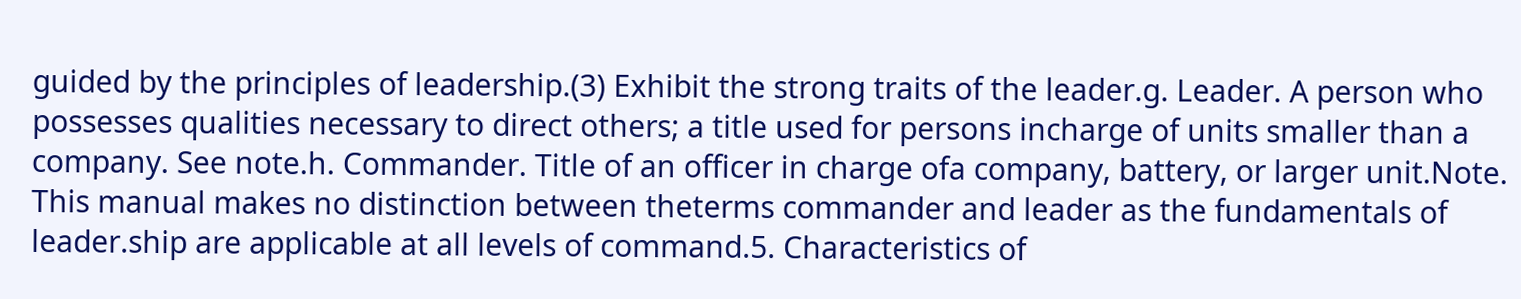guided by the principles of leadership.(3) Exhibit the strong traits of the leader.g. Leader. A person who possesses qualities necessary to direct others; a title used for persons incharge of units smaller than a company. See note.h. Commander. Title of an officer in charge ofa company, battery, or larger unit.Note. This manual makes no distinction between theterms commander and leader as the fundamentals of leader.ship are applicable at all levels of command.5. Characteristics of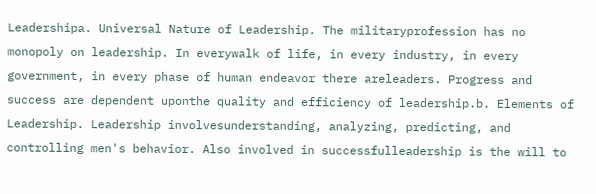Leadershipa. Universal Nature of Leadership. The militaryprofession has no monopoly on leadership. In everywalk of life, in every industry, in every government, in every phase of human endeavor there areleaders. Progress and success are dependent uponthe quality and efficiency of leadership.b. Elements of Leadership. Leadership involvesunderstanding, analyzing, predicting, and controlling men's behavior. Also involved in successfulleadership is the will to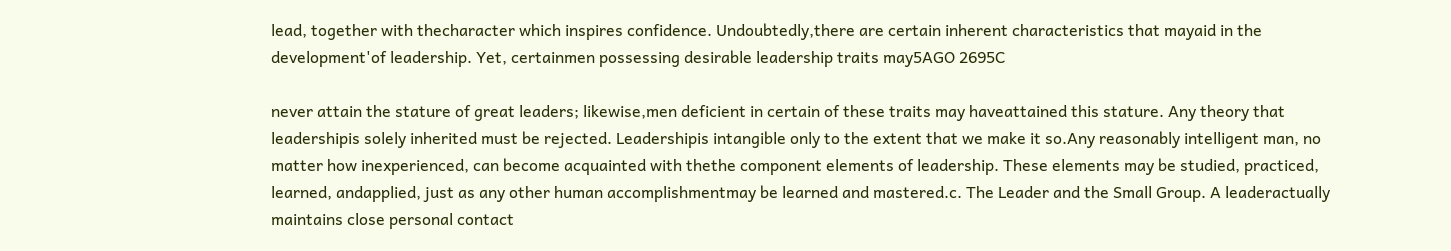lead, together with thecharacter which inspires confidence. Undoubtedly,there are certain inherent characteristics that mayaid in the development'of leadership. Yet, certainmen possessing desirable leadership traits may5AGO 2695C

never attain the stature of great leaders; likewise,men deficient in certain of these traits may haveattained this stature. Any theory that leadershipis solely inherited must be rejected. Leadershipis intangible only to the extent that we make it so.Any reasonably intelligent man, no matter how inexperienced, can become acquainted with thethe component elements of leadership. These elements may be studied, practiced, learned, andapplied, just as any other human accomplishmentmay be learned and mastered.c. The Leader and the Small Group. A leaderactually maintains close personal contact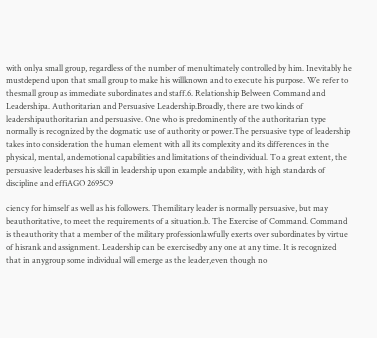with onlya small group, regardless of the number of menultimately controlled by him. Inevitably he mustdepend upon that small group to make his willknown and to execute his purpose. We refer to thesmall group as immediate subordinates and staff.6. Relationship Belween Command and Leadershipa. Authoritarian and Persuasive Leadership.Broadly, there are two kinds of leadershipauthoritarian and persuasive. One who is predominently of the authoritarian type normally is recognized by the dogmatic use of authority or power.The persuasive type of leadership takes into consideration the human element with all its complexity and its differences in the physical, mental, andemotional capabilities and limitations of theindividual. To a great extent, the persuasive leaderbases his skill in leadership upon example andability, with high standards of discipline and effiAGO 2695C9

ciency for himself as well as his followers. Themilitary leader is normally persuasive, but may beauthoritative, to meet the requirements of a situation.b. The Exercise of Command. Command is theauthority that a member of the military professionlawfully exerts over subordinates by virtue of hisrank and assignment. Leadership can be exercisedby any one at any time. It is recognized that in anygroup some individual will emerge as the leader,even though no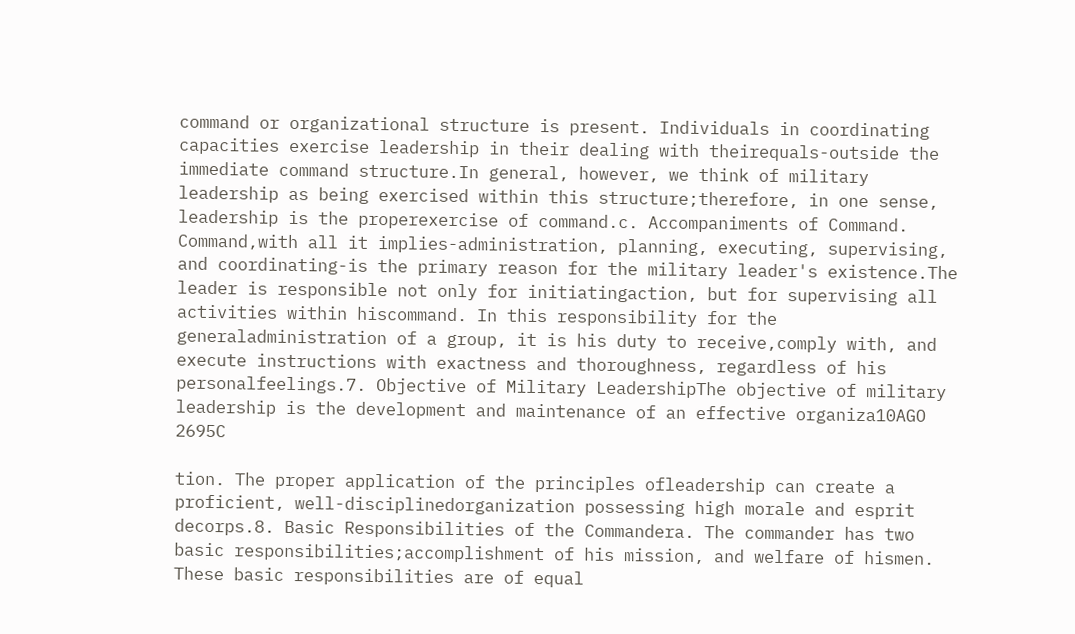command or organizational structure is present. Individuals in coordinating capacities exercise leadership in their dealing with theirequals-outside the immediate command structure.In general, however, we think of military leadership as being exercised within this structure;therefore, in one sense, leadership is the properexercise of command.c. Accompaniments of Command. Command,with all it implies-administration, planning, executing, supervising, and coordinating-is the primary reason for the military leader's existence.The leader is responsible not only for initiatingaction, but for supervising all activities within hiscommand. In this responsibility for the generaladministration of a group, it is his duty to receive,comply with, and execute instructions with exactness and thoroughness, regardless of his personalfeelings.7. Objective of Military LeadershipThe objective of military leadership is the development and maintenance of an effective organiza10AGO 2695C

tion. The proper application of the principles ofleadership can create a proficient, well-disciplinedorganization possessing high morale and esprit decorps.8. Basic Responsibilities of the Commandera. The commander has two basic responsibilities;accomplishment of his mission, and welfare of hismen. These basic responsibilities are of equal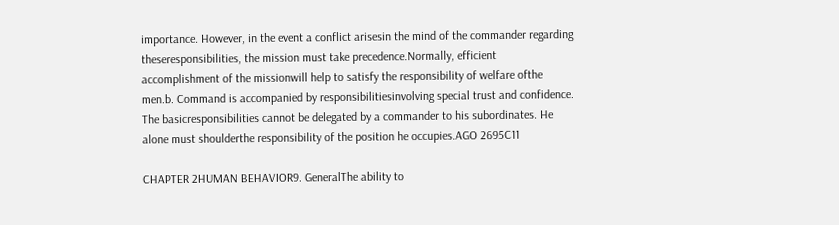importance. However, in the event a conflict arisesin the mind of the commander regarding theseresponsibilities, the mission must take precedence.Normally, efficient accomplishment of the missionwill help to satisfy the responsibility of welfare ofthe men.b. Command is accompanied by responsibilitiesinvolving special trust and confidence. The basicresponsibilities cannot be delegated by a commander to his subordinates. He alone must shoulderthe responsibility of the position he occupies.AGO 2695C11

CHAPTER 2HUMAN BEHAVIOR9. GeneralThe ability to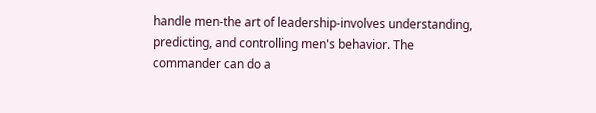handle men-the art of leadership-involves understanding, predicting, and controlling men's behavior. The commander can do a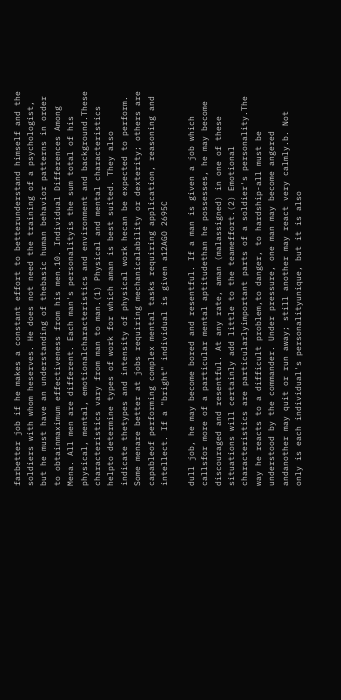farbetter job if he makes a constant effort to betterunderstand himself and the soldiers with whom heserves. He does not need the training of a psychologist, but he must have an understanding of thebasic human behavior patterns in order to obtainmaximum effectiveness from his men.10. Individual Differences Among Mena. All men are different. Each man's personalityis the sum total of his physical, mental, emotionalcharacteristics and environment and background.These characteristics vary from man to man.(1) Physical and mental characteristics helpto determine types of work for which aman is best suited. They also indicate thetypes and intensity of physical work hecan be expected to perform. Some menare better at jobs requiring mechanicalability or dexterity; others are capableof performing complex mental tasks requiring application, reasoning and intellect. If a "bright" individual is given a12AGO 2695C

dull job, he may become bored and resentful. If a man is given a job which callsfor more of a particular mental aptitudethan he possesses, he may become discouraged and resentful. At any rate, aman (malassigned) in one of these situations will certainly add little to the teameffort.(2) Emotional characteristics are particularlyimportant parts of a soldier's personality.The way he reacts to a difficult problem,to danger, to hardship-all must be understood by the commander. Under pressure, one man may become angered andanother may quit or run away; still another may react very calmly.b. Not only is each individual's personalityunique, but it is also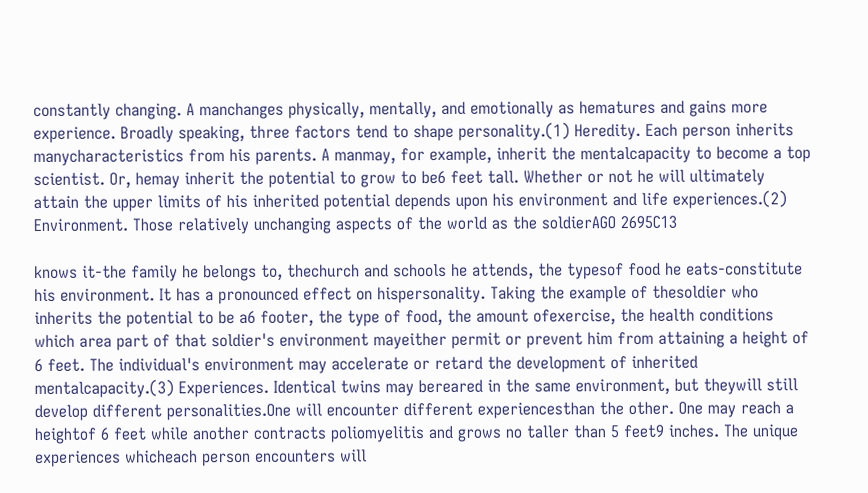constantly changing. A manchanges physically, mentally, and emotionally as hematures and gains more experience. Broadly speaking, three factors tend to shape personality.(1) Heredity. Each person inherits manycharacteristics from his parents. A manmay, for example, inherit the mentalcapacity to become a top scientist. Or, hemay inherit the potential to grow to be6 feet tall. Whether or not he will ultimately attain the upper limits of his inherited potential depends upon his environment and life experiences.(2) Environment. Those relatively unchanging aspects of the world as the soldierAGO 2695C13

knows it-the family he belongs to, thechurch and schools he attends, the typesof food he eats-constitute his environment. It has a pronounced effect on hispersonality. Taking the example of thesoldier who inherits the potential to be a6 footer, the type of food, the amount ofexercise, the health conditions which area part of that soldier's environment mayeither permit or prevent him from attaining a height of 6 feet. The individual's environment may accelerate or retard the development of inherited mentalcapacity.(3) Experiences. Identical twins may bereared in the same environment, but theywill still develop different personalities.One will encounter different experiencesthan the other. One may reach a heightof 6 feet while another contracts poliomyelitis and grows no taller than 5 feet9 inches. The unique experiences whicheach person encounters will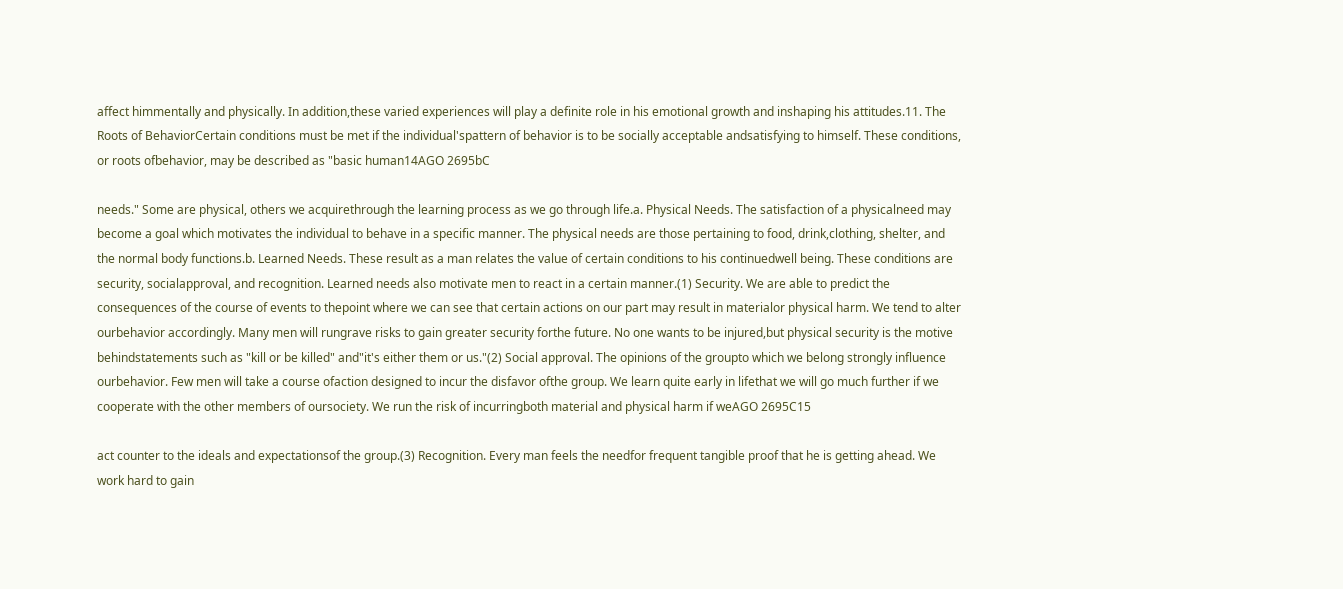affect himmentally and physically. In addition,these varied experiences will play a definite role in his emotional growth and inshaping his attitudes.11. The Roots of BehaviorCertain conditions must be met if the individual'spattern of behavior is to be socially acceptable andsatisfying to himself. These conditions, or roots ofbehavior, may be described as "basic human14AGO 2695bC

needs." Some are physical, others we acquirethrough the learning process as we go through life.a. Physical Needs. The satisfaction of a physicalneed may become a goal which motivates the individual to behave in a specific manner. The physical needs are those pertaining to food, drink,clothing, shelter, and the normal body functions.b. Learned Needs. These result as a man relates the value of certain conditions to his continuedwell being. These conditions are security, socialapproval, and recognition. Learned needs also motivate men to react in a certain manner.(1) Security. We are able to predict the consequences of the course of events to thepoint where we can see that certain actions on our part may result in materialor physical harm. We tend to alter ourbehavior accordingly. Many men will rungrave risks to gain greater security forthe future. No one wants to be injured,but physical security is the motive behindstatements such as "kill or be killed" and"it's either them or us."(2) Social approval. The opinions of the groupto which we belong strongly influence ourbehavior. Few men will take a course ofaction designed to incur the disfavor ofthe group. We learn quite early in lifethat we will go much further if we cooperate with the other members of oursociety. We run the risk of incurringboth material and physical harm if weAGO 2695C15

act counter to the ideals and expectationsof the group.(3) Recognition. Every man feels the needfor frequent tangible proof that he is getting ahead. We work hard to gain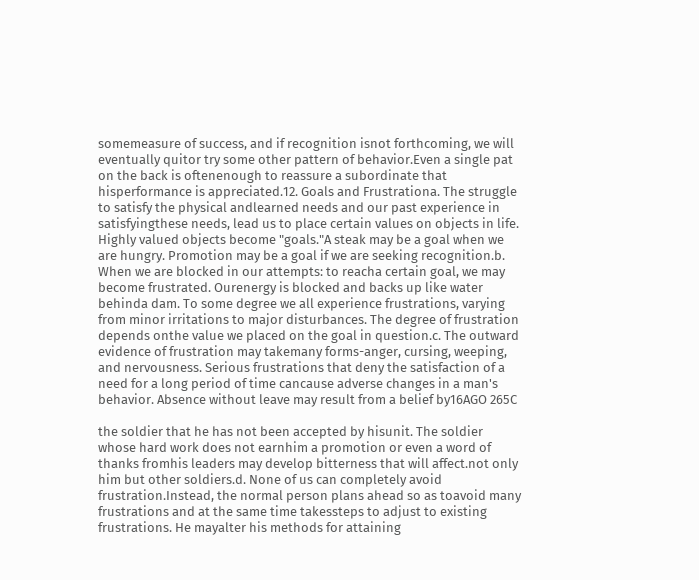somemeasure of success, and if recognition isnot forthcoming, we will eventually quitor try some other pattern of behavior.Even a single pat on the back is oftenenough to reassure a subordinate that hisperformance is appreciated.12. Goals and Frustrationa. The struggle to satisfy the physical andlearned needs and our past experience in satisfyingthese needs, lead us to place certain values on objects in life. Highly valued objects become "goals."A steak may be a goal when we are hungry. Promotion may be a goal if we are seeking recognition.b. When we are blocked in our attempts: to reacha certain goal, we may become frustrated. Ourenergy is blocked and backs up like water behinda dam. To some degree we all experience frustrations, varying from minor irritations to major disturbances. The degree of frustration depends onthe value we placed on the goal in question.c. The outward evidence of frustration may takemany forms-anger, cursing, weeping, and nervousness. Serious frustrations that deny the satisfaction of a need for a long period of time cancause adverse changes in a man's behavior. Absence without leave may result from a belief by16AGO 265C

the soldier that he has not been accepted by hisunit. The soldier whose hard work does not earnhim a promotion or even a word of thanks fromhis leaders may develop bitterness that will affect.not only him but other soldiers.d. None of us can completely avoid frustration.Instead, the normal person plans ahead so as toavoid many frustrations and at the same time takessteps to adjust to existing frustrations. He mayalter his methods for attaining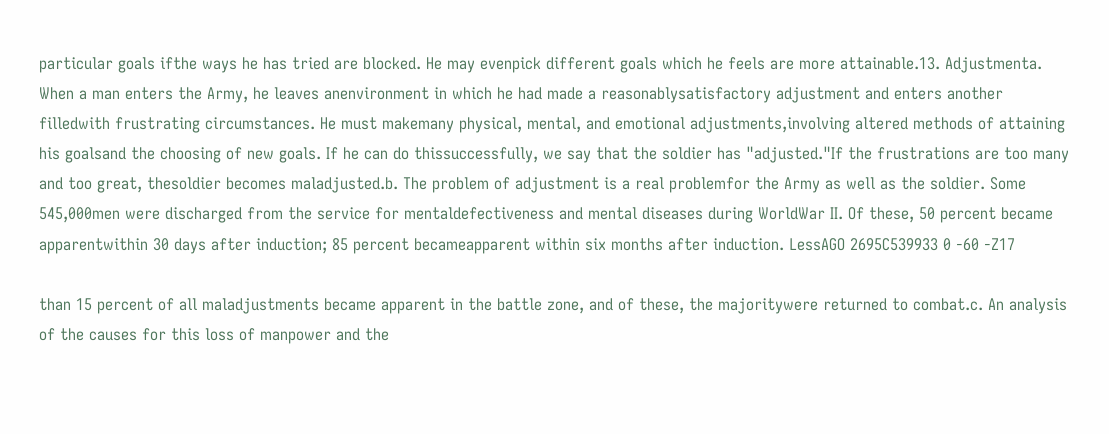particular goals ifthe ways he has tried are blocked. He may evenpick different goals which he feels are more attainable.13. Adjustmenta. When a man enters the Army, he leaves anenvironment in which he had made a reasonablysatisfactory adjustment and enters another filledwith frustrating circumstances. He must makemany physical, mental, and emotional adjustments,involving altered methods of attaining his goalsand the choosing of new goals. If he can do thissuccessfully, we say that the soldier has "adjusted."If the frustrations are too many and too great, thesoldier becomes maladjusted.b. The problem of adjustment is a real problemfor the Army as well as the soldier. Some 545,000men were discharged from the service for mentaldefectiveness and mental diseases during WorldWar II. Of these, 50 percent became apparentwithin 30 days after induction; 85 percent becameapparent within six months after induction. LessAGO 2695C539933 0 -60 -Z17

than 15 percent of all maladjustments became apparent in the battle zone, and of these, the majoritywere returned to combat.c. An analysis of the causes for this loss of manpower and the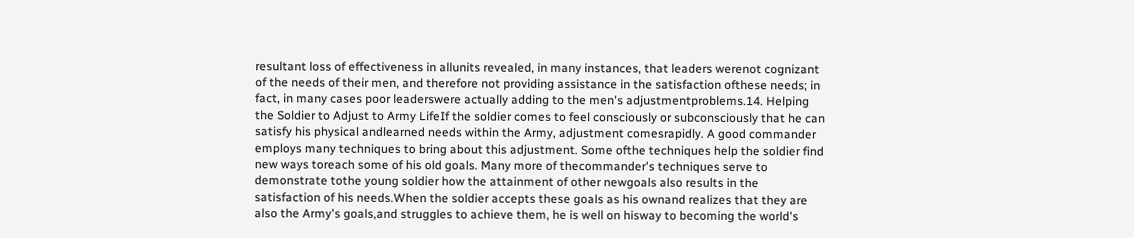resultant loss of effectiveness in allunits revealed, in many instances, that leaders werenot cognizant of the needs of their men, and therefore not providing assistance in the satisfaction ofthese needs; in fact, in many cases poor leaderswere actually adding to the men's adjustmentproblems.14. Helping the Soldier to Adjust to Army LifeIf the soldier comes to feel consciously or subconsciously that he can satisfy his physical andlearned needs within the Army, adjustment comesrapidly. A good commander employs many techniques to bring about this adjustment. Some ofthe techniques help the soldier find new ways toreach some of his old goals. Many more of thecommander's techniques serve to demonstrate tothe young soldier how the attainment of other newgoals also results in the satisfaction of his needs.When the soldier accepts these goals as his ownand realizes that they are also the Army's goals,and struggles to achieve them, he is well on hisway to becoming the world's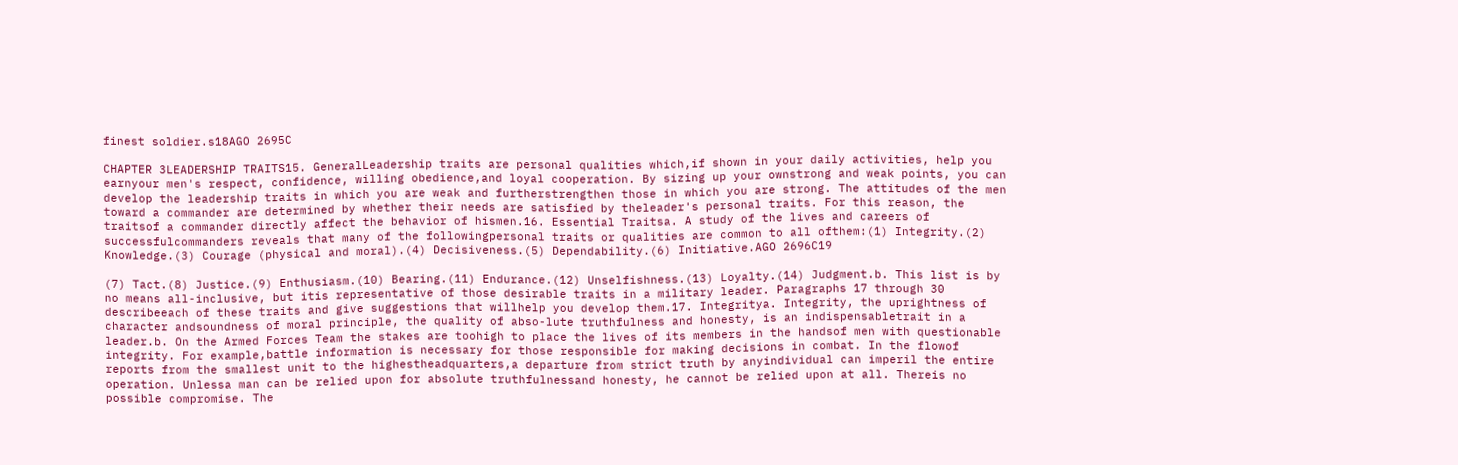finest soldier.s18AGO 2695C

CHAPTER 3LEADERSHIP TRAITS15. GeneralLeadership traits are personal qualities which,if shown in your daily activities, help you earnyour men's respect, confidence, willing obedience,and loyal cooperation. By sizing up your ownstrong and weak points, you can develop the leadership traits in which you are weak and furtherstrengthen those in which you are strong. The attitudes of the men toward a commander are determined by whether their needs are satisfied by theleader's personal traits. For this reason, the traitsof a commander directly affect the behavior of hismen.16. Essential Traitsa. A study of the lives and careers of successfulcommanders reveals that many of the followingpersonal traits or qualities are common to all ofthem:(1) Integrity.(2) Knowledge.(3) Courage (physical and moral).(4) Decisiveness.(5) Dependability.(6) Initiative.AGO 2696C19

(7) Tact.(8) Justice.(9) Enthusiasm.(10) Bearing.(11) Endurance.(12) Unselfishness.(13) Loyalty.(14) Judgment.b. This list is by no means all-inclusive, but itis representative of those desirable traits in a military leader. Paragraphs 17 through 30 describeeach of these traits and give suggestions that willhelp you develop them.17. Integritya. Integrity, the uprightness of character andsoundness of moral principle, the quality of abso-lute truthfulness and honesty, is an indispensabletrait in a leader.b. On the Armed Forces Team the stakes are toohigh to place the lives of its members in the handsof men with questionable integrity. For example,battle information is necessary for those responsible for making decisions in combat. In the flowof reports from the smallest unit to the highestheadquarters,a departure from strict truth by anyindividual can imperil the entire operation. Unlessa man can be relied upon for absolute truthfulnessand honesty, he cannot be relied upon at all. Thereis no possible compromise. The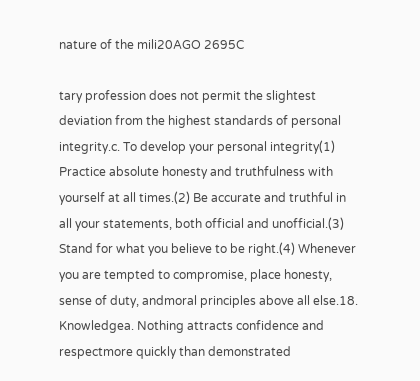nature of the mili20AGO 2695C

tary profession does not permit the slightest deviation from the highest standards of personal integrity.c. To develop your personal integrity(1) Practice absolute honesty and truthfulness with yourself at all times.(2) Be accurate and truthful in all your statements, both official and unofficial.(3) Stand for what you believe to be right.(4) Whenever you are tempted to compromise, place honesty, sense of duty, andmoral principles above all else.18. Knowledgea. Nothing attracts confidence and respectmore quickly than demonstrated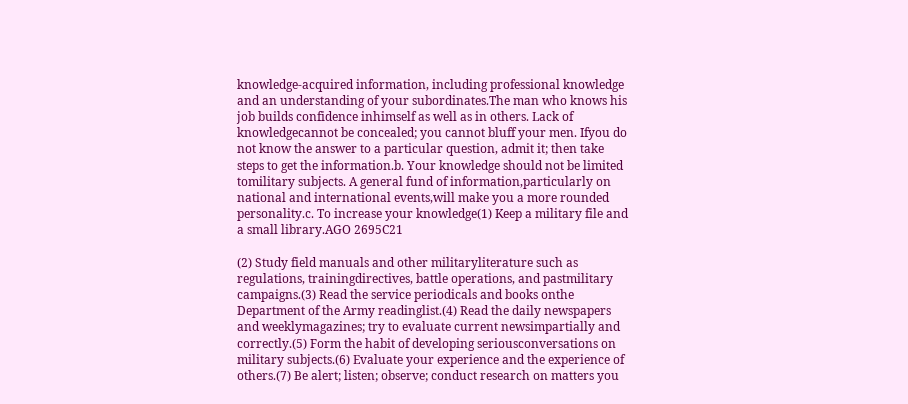knowledge-acquired information, including professional knowledge and an understanding of your subordinates.The man who knows his job builds confidence inhimself as well as in others. Lack of knowledgecannot be concealed; you cannot bluff your men. Ifyou do not know the answer to a particular question, admit it; then take steps to get the information.b. Your knowledge should not be limited tomilitary subjects. A general fund of information,particularly on national and international events,will make you a more rounded personality.c. To increase your knowledge(1) Keep a military file and a small library.AGO 2695C21

(2) Study field manuals and other militaryliterature such as regulations, trainingdirectives, battle operations, and pastmilitary campaigns.(3) Read the service periodicals and books onthe Department of the Army readinglist.(4) Read the daily newspapers and weeklymagazines; try to evaluate current newsimpartially and correctly.(5) Form the habit of developing seriousconversations on military subjects.(6) Evaluate your experience and the experience of others.(7) Be alert; listen; observe; conduct research on matters you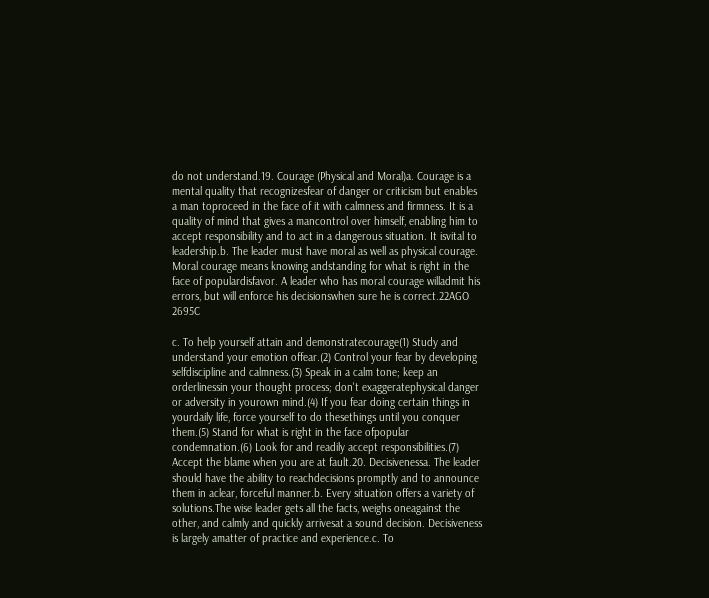do not understand.19. Courage (Physical and Moral)a. Courage is a mental quality that recognizesfear of danger or criticism but enables a man toproceed in the face of it with calmness and firmness. It is a quality of mind that gives a mancontrol over himself, enabling him to accept responsibility and to act in a dangerous situation. It isvital to leadership.b. The leader must have moral as well as physical courage. Moral courage means knowing andstanding for what is right in the face of populardisfavor. A leader who has moral courage willadmit his errors, but will enforce his decisionswhen sure he is correct.22AGO 2695C

c. To help yourself attain and demonstratecourage(1) Study and understand your emotion offear.(2) Control your fear by developing selfdiscipline and calmness.(3) Speak in a calm tone; keep an orderlinessin your thought process; don't exaggeratephysical danger or adversity in yourown mind.(4) If you fear doing certain things in yourdaily life, force yourself to do thesethings until you conquer them.(5) Stand for what is right in the face ofpopular condemnation.(6) Look for and readily accept responsibilities.(7) Accept the blame when you are at fault.20. Decisivenessa. The leader should have the ability to reachdecisions promptly and to announce them in aclear, forceful manner.b. Every situation offers a variety of solutions.The wise leader gets all the facts, weighs oneagainst the other, and calmly and quickly arrivesat a sound decision. Decisiveness is largely amatter of practice and experience.c. To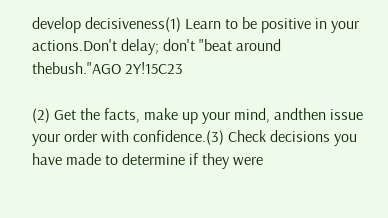develop decisiveness(1) Learn to be positive in your actions.Don't delay; don't "beat around thebush."AGO 2Y!15C23

(2) Get the facts, make up your mind, andthen issue your order with confidence.(3) Check decisions you have made to determine if they were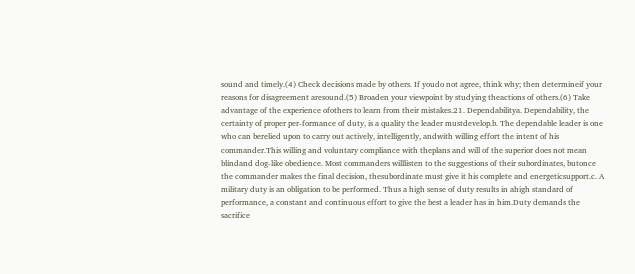sound and timely.(4) Check decisions made by others. If youdo not agree, think why; then determineif your reasons for disagreement aresound.(5) Broaden your viewpoint by studying theactions of others.(6) Take advantage of the experience ofothers to learn from their mistakes.21. Dependabilitya. Dependability, the certainty of proper per-formance of duty, is a quality the leader mustdevelop.b. The dependable leader is one who can berelied upon to carry out actively, intelligently, andwith willing effort the intent of his commander.This willing and voluntary compliance with theplans and will of the superior does not mean blindand dog-like obedience. Most commanders willlisten to the suggestions of their subordinates, butonce the commander makes the final decision, thesubordinate must give it his complete and energeticsupport.c. A military duty is an obligation to be performed. Thus a high sense of duty results in ahigh standard of performance, a constant and continuous effort to give the best a leader has in him.Duty demands the sacrifice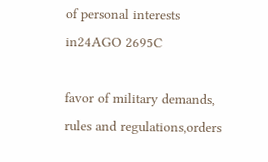of personal interests in24AGO 2695C

favor of military demands, rules and regulations,orders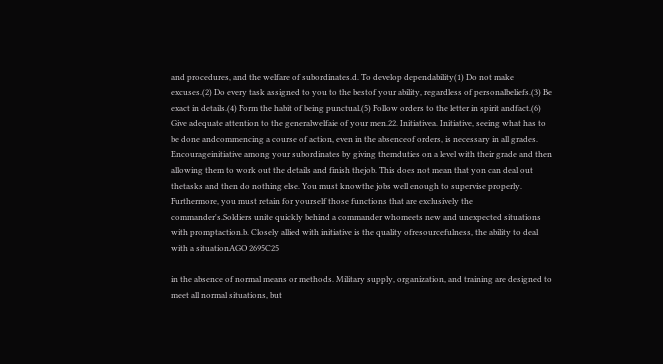and procedures, and the welfare of subordinates.d. To develop dependability(1) Do not make excuses.(2) Do every task assigned to you to the bestof your ability, regardless of personalbeliefs.(3) Be exact in details.(4) Form the habit of being punctual.(5) Follow orders to the letter in spirit andfact.(6) Give adequate attention to the generalwelfaie of your men.22. Initiativea. Initiative, seeing what has to be done andcommencing a course of action, even in the absenceof orders, is necessary in all grades. Encourageinitiative among your subordinates by giving themduties on a level with their grade and then allowing them to work out the details and finish thejob. This does not mean that yon can deal out thetasks and then do nothing else. You must knowthe jobs well enough to supervise properly. Furthermore, you must retain for yourself those functions that are exclusively the commander's.Soldiers unite quickly behind a commander whomeets new and unexpected situations with promptaction.b. Closely allied with initiative is the quality ofresourcefulness, the ability to deal with a situationAGO 2695C25

in the absence of normal means or methods. Military supply, organization, and training are designed to meet all normal situations, but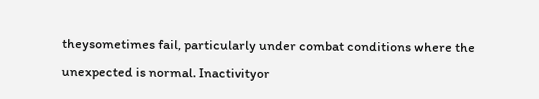theysometimes fail, particularly under combat conditions where the unexpected is normal. Inactivityor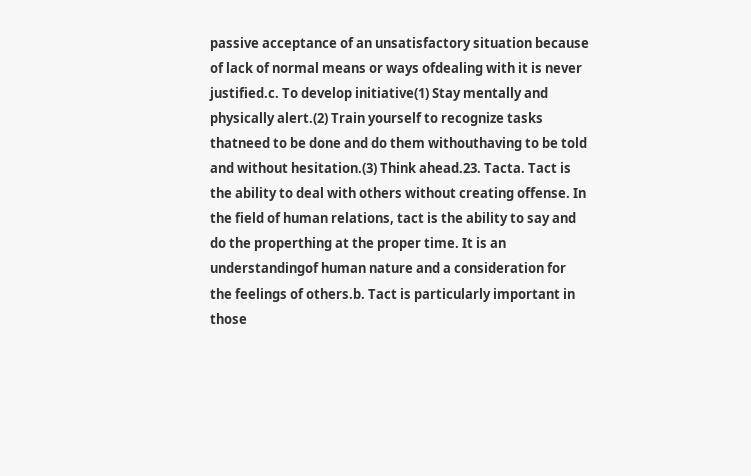passive acceptance of an unsatisfactory situation because of lack of normal means or ways ofdealing with it is never justified.c. To develop initiative(1) Stay mentally and physically alert.(2) Train yourself to recognize tasks thatneed to be done and do them withouthaving to be told and without hesitation.(3) Think ahead.23. Tacta. Tact is the ability to deal with others without creating offense. In the field of human relations, tact is the ability to say and do the properthing at the proper time. It is an understandingof human nature and a consideration for the feelings of others.b. Tact is particularly important in those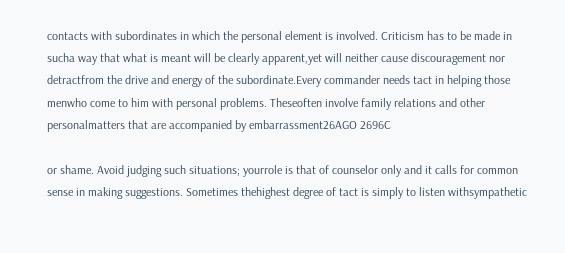contacts with subordinates in which the personal element is involved. Criticism has to be made in sucha way that what is meant will be clearly apparent,yet will neither cause discouragement nor detractfrom the drive and energy of the subordinate.Every commander needs tact in helping those menwho come to him with personal problems. Theseoften involve family relations and other personalmatters that are accompanied by embarrassment26AGO 2696C

or shame. Avoid judging such situations; yourrole is that of counselor only and it calls for common sense in making suggestions. Sometimes thehighest degree of tact is simply to listen withsympathetic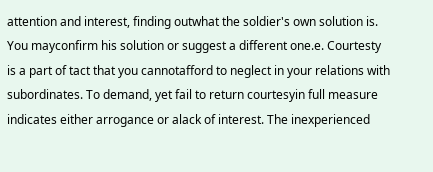attention and interest, finding outwhat the soldier's own solution is. You mayconfirm his solution or suggest a different one.e. Courtesty is a part of tact that you cannotafford to neglect in your relations with subordinates. To demand, yet fail to return courtesyin full measure indicates either arrogance or alack of interest. The inexperienced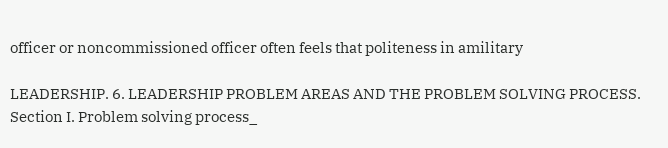officer or noncommissioned officer often feels that politeness in amilitary

LEADERSHIP. 6. LEADERSHIP PROBLEM AREAS AND THE PROBLEM SOLVING PROCESS. Section I. Problem solving process_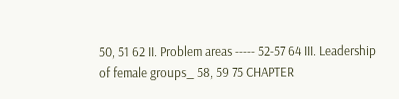50, 51 62 II. Problem areas ----- 52-57 64 III. Leadership of female groups_ 58, 59 75 CHAPTER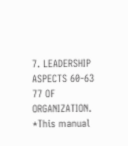7. LEADERSHIP ASPECTS 60-63 77 OF ORGANIZATION. *This manual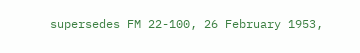supersedes FM 22-100, 26 February 1953,